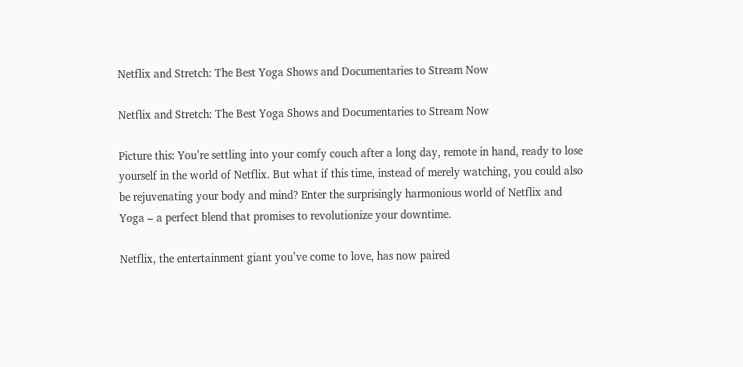Netflix and Stretch: The Best Yoga Shows and Documentaries to Stream Now

Netflix and Stretch: The Best Yoga Shows and Documentaries to Stream Now

Picture this: You’re settling into your comfy couch after a long day, remote in hand, ready to lose yourself in the world of Netflix. But what if this time, instead of merely watching, you could also be rejuvenating your body and mind? Enter the surprisingly harmonious world of Netflix and Yoga – a perfect blend that promises to revolutionize your downtime.

Netflix, the entertainment giant you’ve come to love, has now paired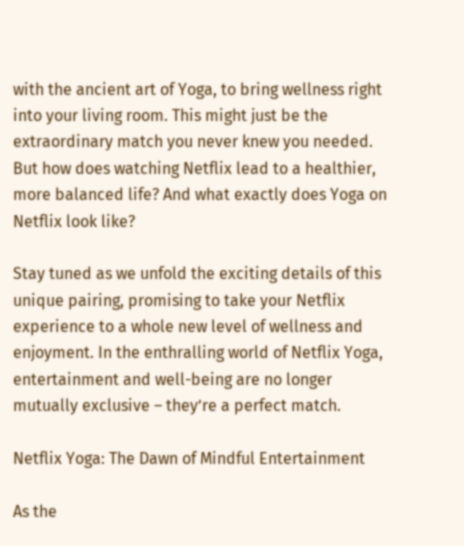with the ancient art of Yoga, to bring wellness right into your living room. This might just be the extraordinary match you never knew you needed. But how does watching Netflix lead to a healthier, more balanced life? And what exactly does Yoga on Netflix look like?

Stay tuned as we unfold the exciting details of this unique pairing, promising to take your Netflix experience to a whole new level of wellness and enjoyment. In the enthralling world of Netflix Yoga, entertainment and well-being are no longer mutually exclusive – they’re a perfect match.

Netflix Yoga: The Dawn of Mindful Entertainment

As the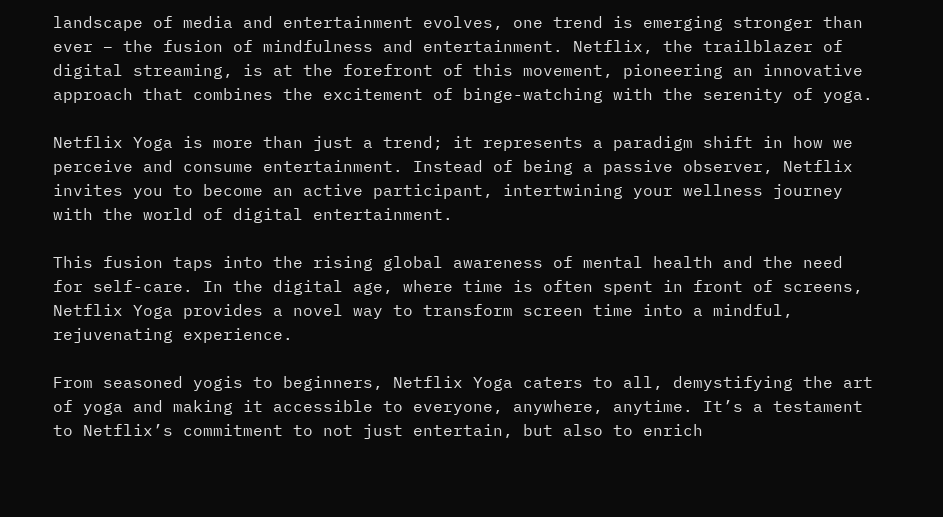landscape of media and entertainment evolves, one trend is emerging stronger than ever – the fusion of mindfulness and entertainment. Netflix, the trailblazer of digital streaming, is at the forefront of this movement, pioneering an innovative approach that combines the excitement of binge-watching with the serenity of yoga.

Netflix Yoga is more than just a trend; it represents a paradigm shift in how we perceive and consume entertainment. Instead of being a passive observer, Netflix invites you to become an active participant, intertwining your wellness journey with the world of digital entertainment.

This fusion taps into the rising global awareness of mental health and the need for self-care. In the digital age, where time is often spent in front of screens, Netflix Yoga provides a novel way to transform screen time into a mindful, rejuvenating experience.

From seasoned yogis to beginners, Netflix Yoga caters to all, demystifying the art of yoga and making it accessible to everyone, anywhere, anytime. It’s a testament to Netflix’s commitment to not just entertain, but also to enrich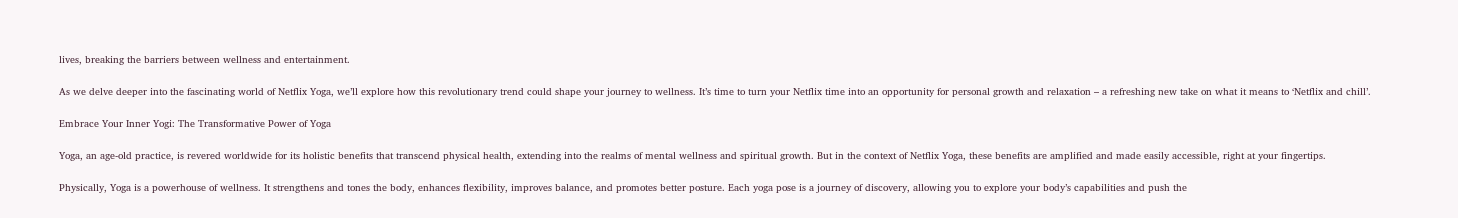lives, breaking the barriers between wellness and entertainment.

As we delve deeper into the fascinating world of Netflix Yoga, we’ll explore how this revolutionary trend could shape your journey to wellness. It’s time to turn your Netflix time into an opportunity for personal growth and relaxation – a refreshing new take on what it means to ‘Netflix and chill’.

Embrace Your Inner Yogi: The Transformative Power of Yoga

Yoga, an age-old practice, is revered worldwide for its holistic benefits that transcend physical health, extending into the realms of mental wellness and spiritual growth. But in the context of Netflix Yoga, these benefits are amplified and made easily accessible, right at your fingertips.

Physically, Yoga is a powerhouse of wellness. It strengthens and tones the body, enhances flexibility, improves balance, and promotes better posture. Each yoga pose is a journey of discovery, allowing you to explore your body’s capabilities and push the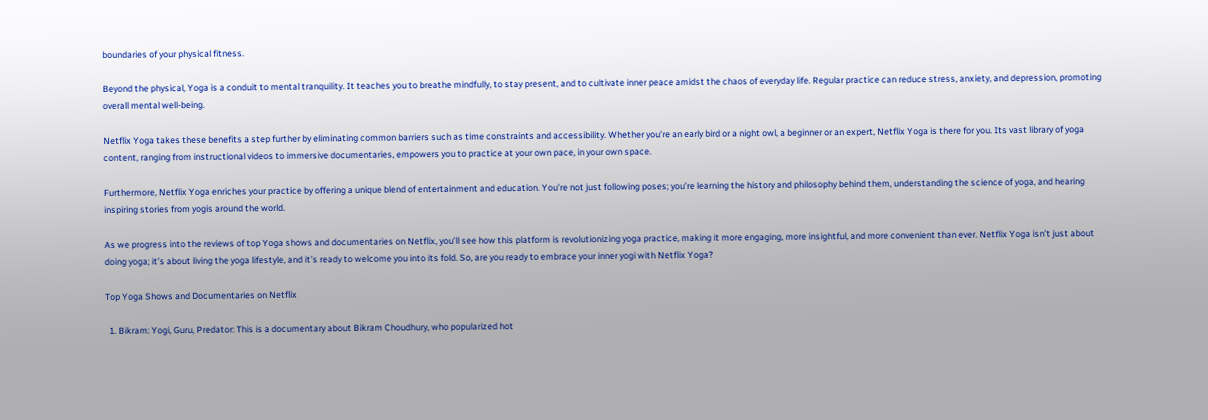boundaries of your physical fitness.

Beyond the physical, Yoga is a conduit to mental tranquility. It teaches you to breathe mindfully, to stay present, and to cultivate inner peace amidst the chaos of everyday life. Regular practice can reduce stress, anxiety, and depression, promoting overall mental well-being.

Netflix Yoga takes these benefits a step further by eliminating common barriers such as time constraints and accessibility. Whether you’re an early bird or a night owl, a beginner or an expert, Netflix Yoga is there for you. Its vast library of yoga content, ranging from instructional videos to immersive documentaries, empowers you to practice at your own pace, in your own space.

Furthermore, Netflix Yoga enriches your practice by offering a unique blend of entertainment and education. You’re not just following poses; you’re learning the history and philosophy behind them, understanding the science of yoga, and hearing inspiring stories from yogis around the world.

As we progress into the reviews of top Yoga shows and documentaries on Netflix, you’ll see how this platform is revolutionizing yoga practice, making it more engaging, more insightful, and more convenient than ever. Netflix Yoga isn’t just about doing yoga; it’s about living the yoga lifestyle, and it’s ready to welcome you into its fold. So, are you ready to embrace your inner yogi with Netflix Yoga?

Top Yoga Shows and Documentaries on Netflix

  1. Bikram: Yogi, Guru, Predator: This is a documentary about Bikram Choudhury, who popularized hot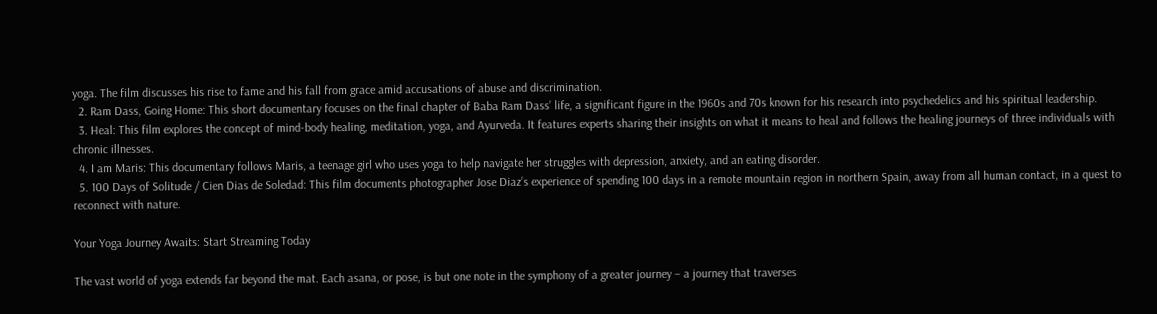yoga. The film discusses his rise to fame and his fall from grace amid accusations of abuse and discrimination.
  2. Ram Dass, Going Home: This short documentary focuses on the final chapter of Baba Ram Dass’ life, a significant figure in the 1960s and 70s known for his research into psychedelics and his spiritual leadership.
  3. Heal: This film explores the concept of mind-body healing, meditation, yoga, and Ayurveda. It features experts sharing their insights on what it means to heal and follows the healing journeys of three individuals with chronic illnesses.
  4. I am Maris: This documentary follows Maris, a teenage girl who uses yoga to help navigate her struggles with depression, anxiety, and an eating disorder.
  5. 100 Days of Solitude / Cien Dias de Soledad: This film documents photographer Jose Diaz’s experience of spending 100 days in a remote mountain region in northern Spain, away from all human contact, in a quest to reconnect with nature.

Your Yoga Journey Awaits: Start Streaming Today

The vast world of yoga extends far beyond the mat. Each asana, or pose, is but one note in the symphony of a greater journey – a journey that traverses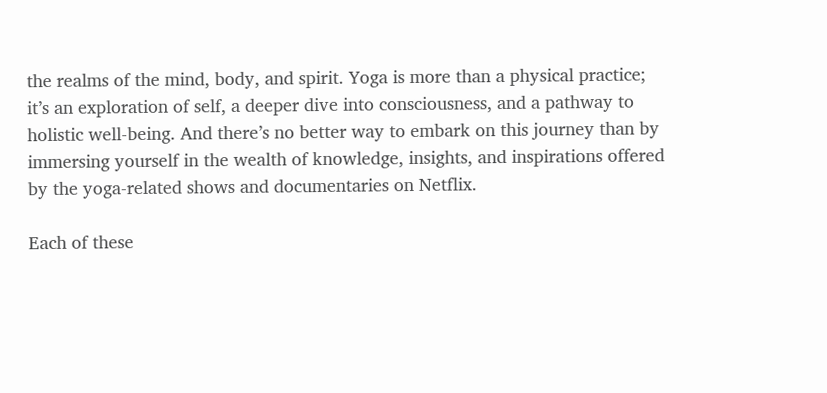the realms of the mind, body, and spirit. Yoga is more than a physical practice; it’s an exploration of self, a deeper dive into consciousness, and a pathway to holistic well-being. And there’s no better way to embark on this journey than by immersing yourself in the wealth of knowledge, insights, and inspirations offered by the yoga-related shows and documentaries on Netflix.

Each of these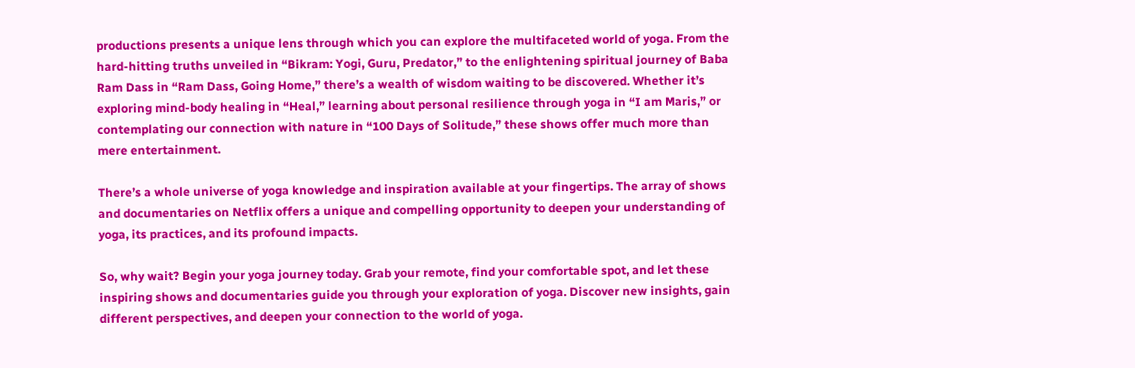productions presents a unique lens through which you can explore the multifaceted world of yoga. From the hard-hitting truths unveiled in “Bikram: Yogi, Guru, Predator,” to the enlightening spiritual journey of Baba Ram Dass in “Ram Dass, Going Home,” there’s a wealth of wisdom waiting to be discovered. Whether it’s exploring mind-body healing in “Heal,” learning about personal resilience through yoga in “I am Maris,” or contemplating our connection with nature in “100 Days of Solitude,” these shows offer much more than mere entertainment.

There’s a whole universe of yoga knowledge and inspiration available at your fingertips. The array of shows and documentaries on Netflix offers a unique and compelling opportunity to deepen your understanding of yoga, its practices, and its profound impacts.

So, why wait? Begin your yoga journey today. Grab your remote, find your comfortable spot, and let these inspiring shows and documentaries guide you through your exploration of yoga. Discover new insights, gain different perspectives, and deepen your connection to the world of yoga.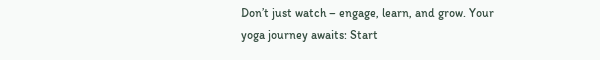Don’t just watch – engage, learn, and grow. Your yoga journey awaits: Start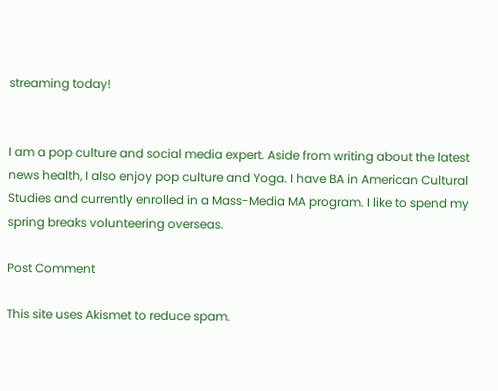streaming today!


I am a pop culture and social media expert. Aside from writing about the latest news health, I also enjoy pop culture and Yoga. I have BA in American Cultural Studies and currently enrolled in a Mass-Media MA program. I like to spend my spring breaks volunteering overseas.

Post Comment

This site uses Akismet to reduce spam.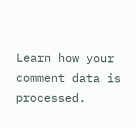Learn how your comment data is processed.